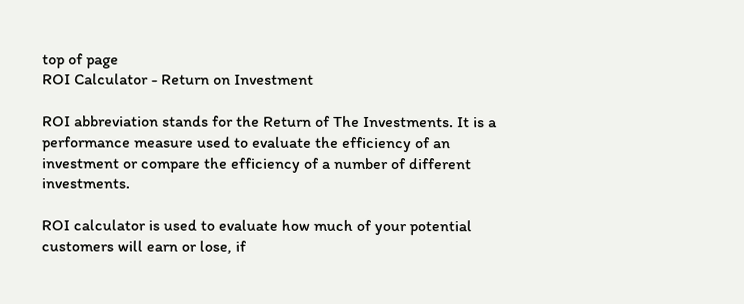top of page
ROI Calculator - Return on Investment

ROI abbreviation stands for the Return of The Investments. It is a performance measure used to evaluate the efficiency of an investment or compare the efficiency of a number of different investments.

ROI calculator is used to evaluate how much of your potential customers will earn or lose, if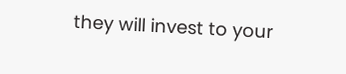they will invest to your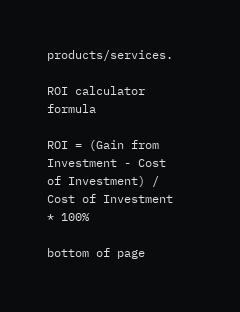products/services.

ROI calculator formula

ROI = (Gain from Investment - Cost of Investment) / Cost of Investment * 100%

bottom of page